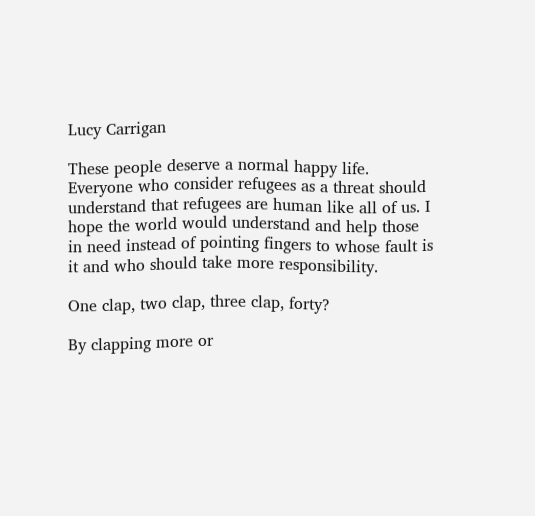Lucy Carrigan

These people deserve a normal happy life. Everyone who consider refugees as a threat should understand that refugees are human like all of us. I hope the world would understand and help those in need instead of pointing fingers to whose fault is it and who should take more responsibility.

One clap, two clap, three clap, forty?

By clapping more or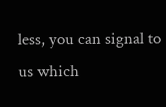less, you can signal to us which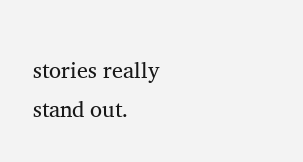stories really stand out.